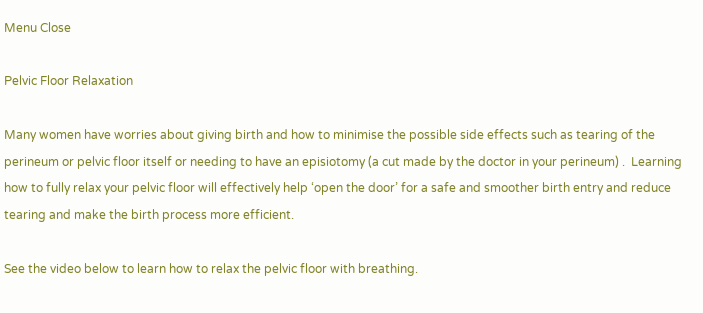Menu Close

Pelvic Floor Relaxation

Many women have worries about giving birth and how to minimise the possible side effects such as tearing of the perineum or pelvic floor itself or needing to have an episiotomy (a cut made by the doctor in your perineum) .  Learning how to fully relax your pelvic floor will effectively help ‘open the door’ for a safe and smoother birth entry and reduce tearing and make the birth process more efficient.

See the video below to learn how to relax the pelvic floor with breathing.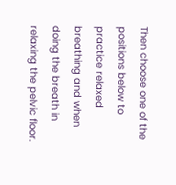Then choose one of the positions below to practice relaxed breathing and when doing the breath in relaxing the pelvic floor.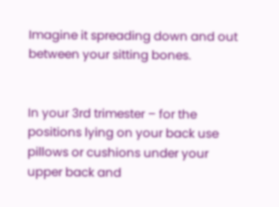Imagine it spreading down and out between your sitting bones.


In your 3rd trimester – for the positions lying on your back use pillows or cushions under your upper back and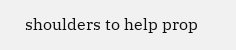shoulders to help prop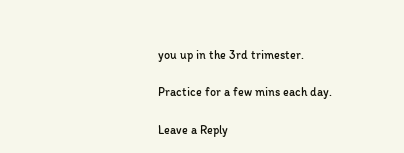you up in the 3rd trimester.

Practice for a few mins each day.

Leave a Reply